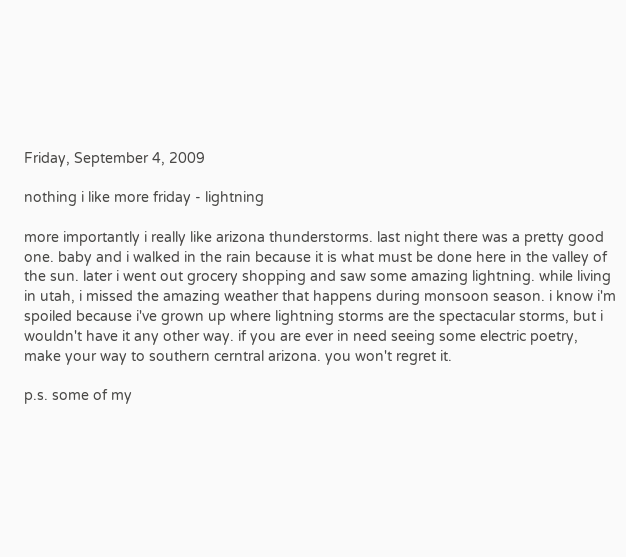Friday, September 4, 2009

nothing i like more friday - lightning

more importantly i really like arizona thunderstorms. last night there was a pretty good one. baby and i walked in the rain because it is what must be done here in the valley of the sun. later i went out grocery shopping and saw some amazing lightning. while living in utah, i missed the amazing weather that happens during monsoon season. i know i'm spoiled because i've grown up where lightning storms are the spectacular storms, but i wouldn't have it any other way. if you are ever in need seeing some electric poetry, make your way to southern cerntral arizona. you won't regret it.

p.s. some of my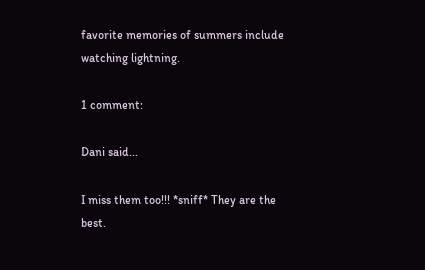favorite memories of summers include watching lightning.

1 comment:

Dani said...

I miss them too!!! *sniff* They are the best.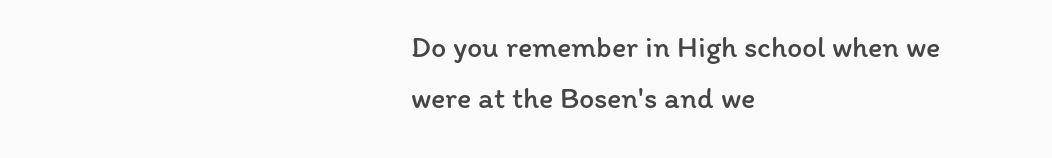Do you remember in High school when we were at the Bosen's and we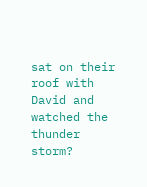sat on their roof with David and watched the thunder storm?